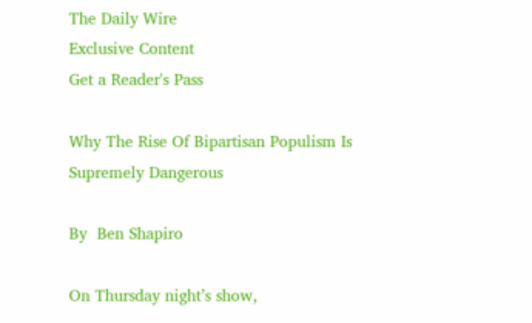The Daily Wire
Exclusive Content
Get a Reader's Pass

Why The Rise Of Bipartisan Populism Is Supremely Dangerous

By  Ben Shapiro

On Thursday night’s show,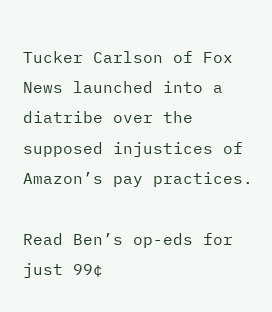Tucker Carlson of Fox News launched into a diatribe over the supposed injustices of Amazon’s pay practices.

Read Ben’s op-eds for just 99¢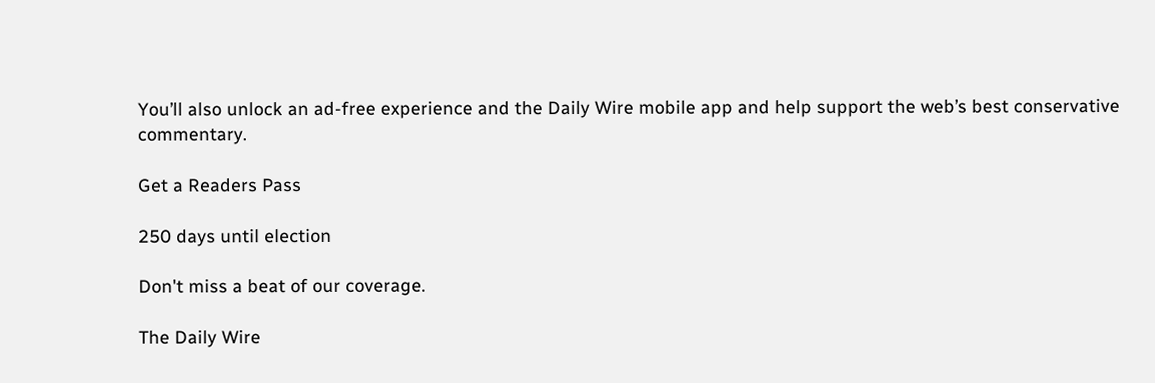You’ll also unlock an ad-free experience and the Daily Wire mobile app and help support the web’s best conservative commentary.

Get a Readers Pass

250 days until election

Don't miss a beat of our coverage.

The Daily Wire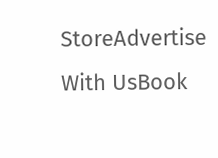StoreAdvertise With UsBook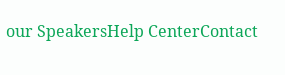our SpeakersHelp CenterContact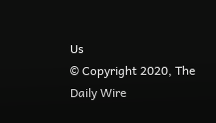Us
© Copyright 2020, The Daily Wire